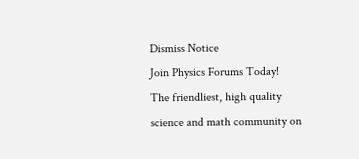Dismiss Notice
Join Physics Forums Today!
The friendliest, high quality science and math community on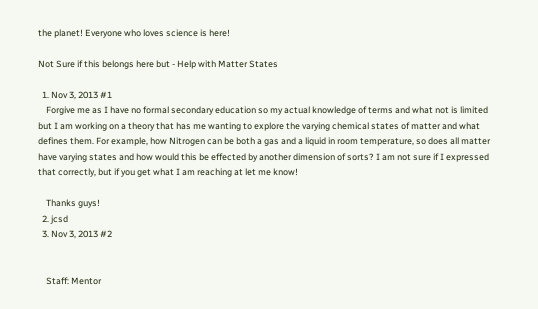the planet! Everyone who loves science is here!

Not Sure if this belongs here but - Help with Matter States

  1. Nov 3, 2013 #1
    Forgive me as I have no formal secondary education so my actual knowledge of terms and what not is limited but I am working on a theory that has me wanting to explore the varying chemical states of matter and what defines them. For example, how Nitrogen can be both a gas and a liquid in room temperature, so does all matter have varying states and how would this be effected by another dimension of sorts? I am not sure if I expressed that correctly, but if you get what I am reaching at let me know!

    Thanks guys!
  2. jcsd
  3. Nov 3, 2013 #2


    Staff: Mentor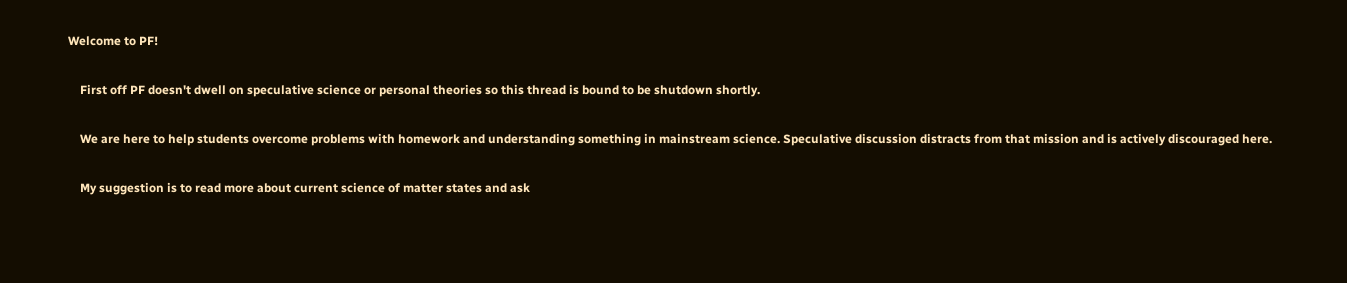Welcome to PF!

    First off PF doesn't dwell on speculative science or personal theories so this thread is bound to be shutdown shortly.

    We are here to help students overcome problems with homework and understanding something in mainstream science. Speculative discussion distracts from that mission and is actively discouraged here.

    My suggestion is to read more about current science of matter states and ask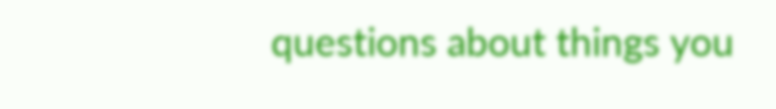questions about things you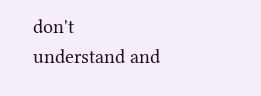don't understand and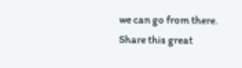we can go from there.
Share this great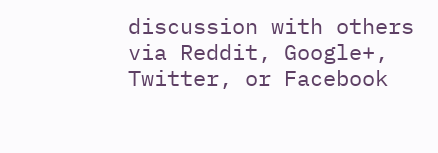discussion with others via Reddit, Google+, Twitter, or Facebook